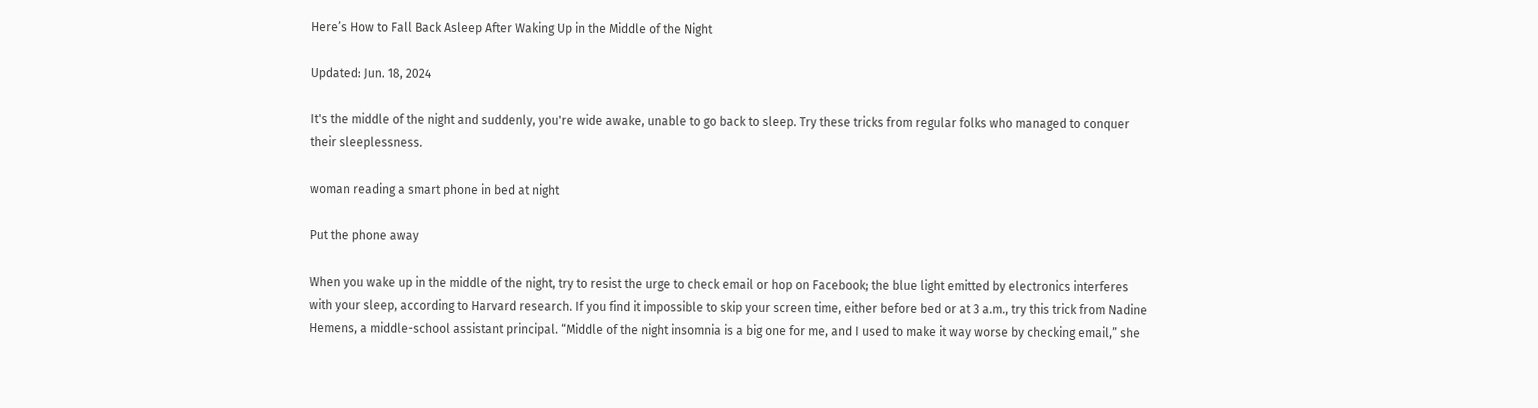Here’s How to Fall Back Asleep After Waking Up in the Middle of the Night

Updated: Jun. 18, 2024

It's the middle of the night and suddenly, you're wide awake, unable to go back to sleep. Try these tricks from regular folks who managed to conquer their sleeplessness.

woman reading a smart phone in bed at night

Put the phone away

When you wake up in the middle of the night, try to resist the urge to check email or hop on Facebook; the blue light emitted by electronics interferes with your sleep, according to Harvard research. If you find it impossible to skip your screen time, either before bed or at 3 a.m., try this trick from Nadine Hemens, a middle-school assistant principal. “Middle of the night insomnia is a big one for me, and I used to make it way worse by checking email,” she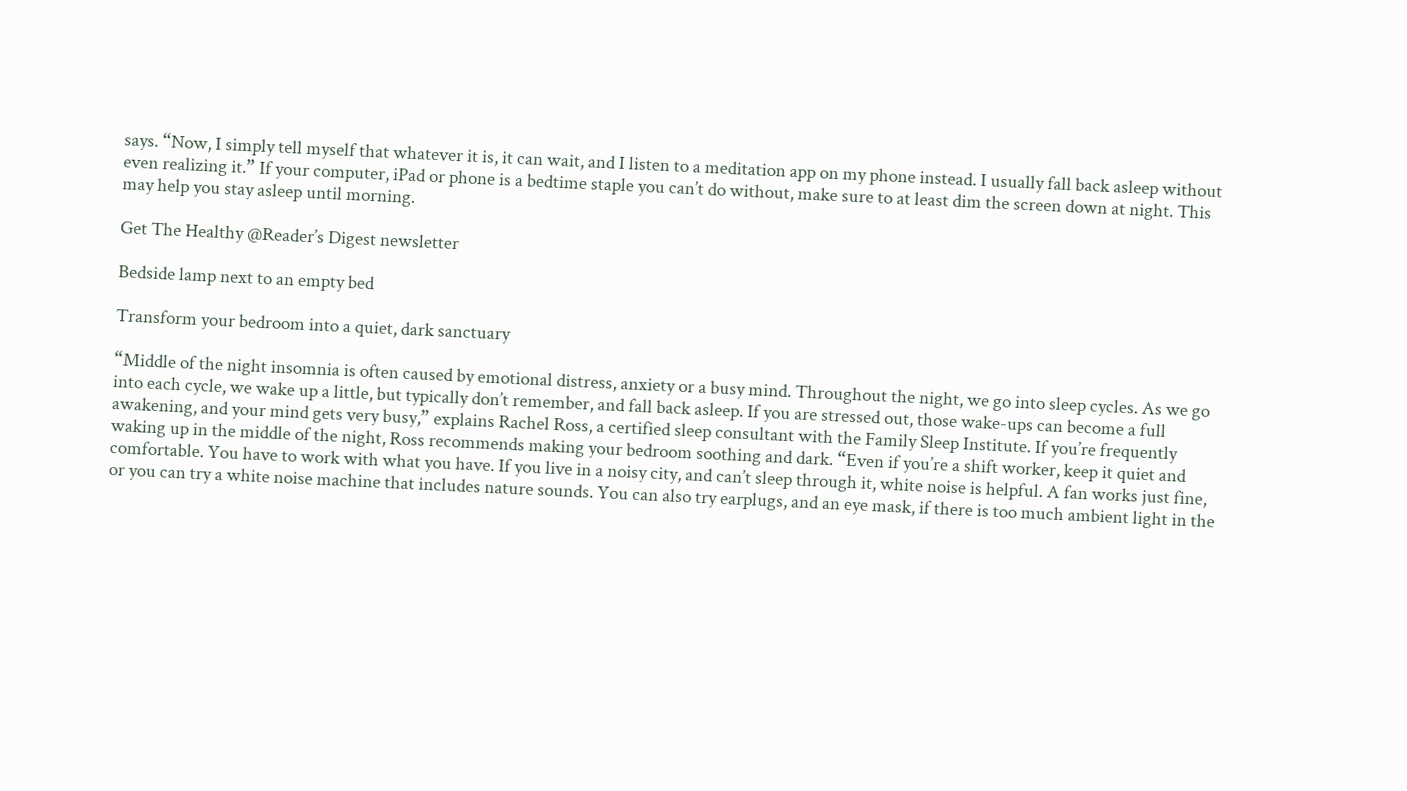says. “Now, I simply tell myself that whatever it is, it can wait, and I listen to a meditation app on my phone instead. I usually fall back asleep without even realizing it.” If your computer, iPad or phone is a bedtime staple you can’t do without, make sure to at least dim the screen down at night. This may help you stay asleep until morning.

Get The Healthy @Reader’s Digest newsletter

Bedside lamp next to an empty bed

Transform your bedroom into a quiet, dark sanctuary

“Middle of the night insomnia is often caused by emotional distress, anxiety or a busy mind. Throughout the night, we go into sleep cycles. As we go into each cycle, we wake up a little, but typically don’t remember, and fall back asleep. If you are stressed out, those wake-ups can become a full awakening, and your mind gets very busy,” explains Rachel Ross, a certified sleep consultant with the Family Sleep Institute. If you’re frequently waking up in the middle of the night, Ross recommends making your bedroom soothing and dark. “Even if you’re a shift worker, keep it quiet and comfortable. You have to work with what you have. If you live in a noisy city, and can’t sleep through it, white noise is helpful. A fan works just fine, or you can try a white noise machine that includes nature sounds. You can also try earplugs, and an eye mask, if there is too much ambient light in the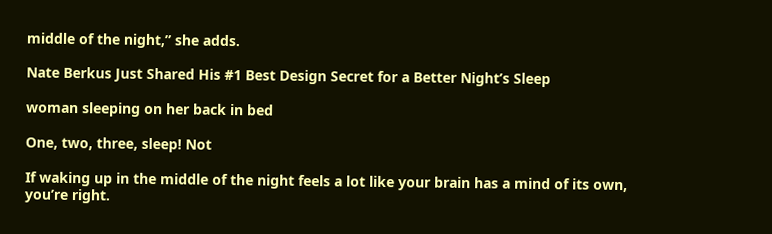middle of the night,” she adds.

Nate Berkus Just Shared His #1 Best Design Secret for a Better Night’s Sleep

woman sleeping on her back in bed

One, two, three, sleep! Not

If waking up in the middle of the night feels a lot like your brain has a mind of its own, you’re right.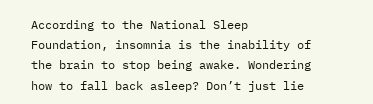According to the National Sleep Foundation, insomnia is the inability of the brain to stop being awake. Wondering how to fall back asleep? Don’t just lie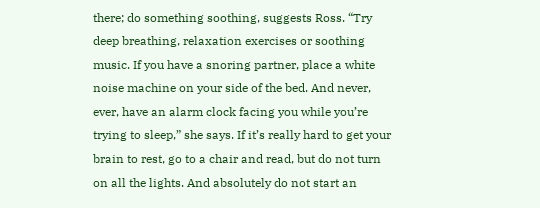there; do something soothing, suggests Ross. “Try deep breathing, relaxation exercises or soothing music. If you have a snoring partner, place a white noise machine on your side of the bed. And never, ever, have an alarm clock facing you while you’re trying to sleep,” she says. If it’s really hard to get your brain to rest, go to a chair and read, but do not turn on all the lights. And absolutely do not start an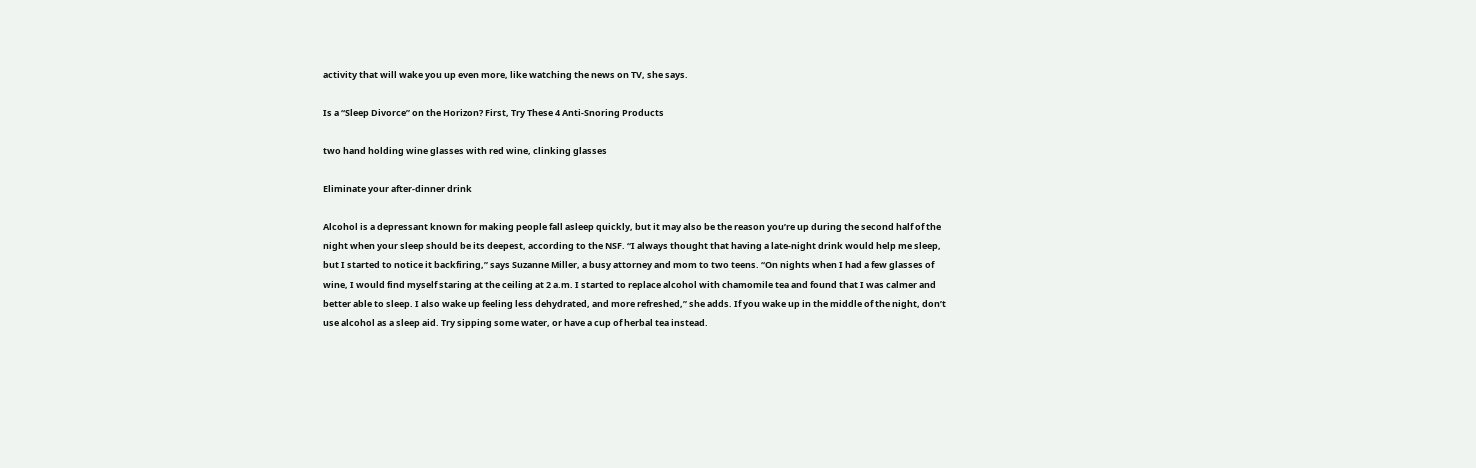activity that will wake you up even more, like watching the news on TV, she says.

Is a “Sleep Divorce” on the Horizon? First, Try These 4 Anti-Snoring Products

two hand holding wine glasses with red wine, clinking glasses

Eliminate your after-dinner drink

Alcohol is a depressant known for making people fall asleep quickly, but it may also be the reason you’re up during the second half of the night when your sleep should be its deepest, according to the NSF. “I always thought that having a late-night drink would help me sleep, but I started to notice it backfiring,” says Suzanne Miller, a busy attorney and mom to two teens. “On nights when I had a few glasses of wine, I would find myself staring at the ceiling at 2 a.m. I started to replace alcohol with chamomile tea and found that I was calmer and better able to sleep. I also wake up feeling less dehydrated, and more refreshed,” she adds. If you wake up in the middle of the night, don’t use alcohol as a sleep aid. Try sipping some water, or have a cup of herbal tea instead.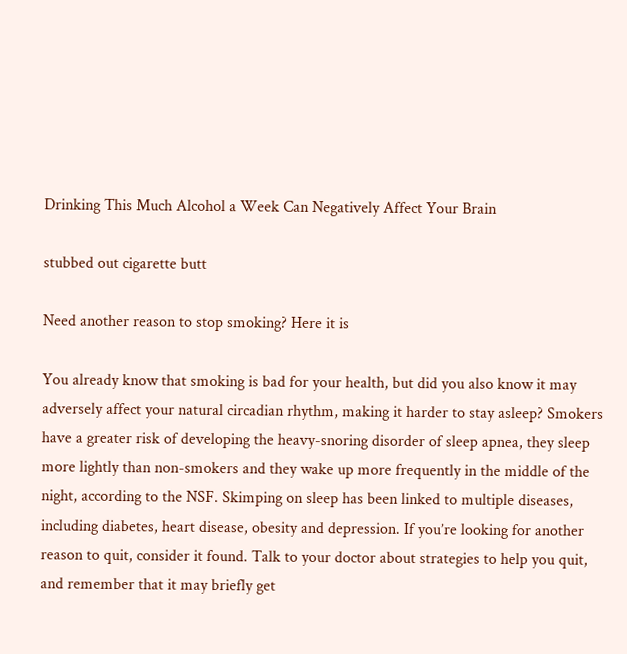Drinking This Much Alcohol a Week Can Negatively Affect Your Brain

stubbed out cigarette butt

Need another reason to stop smoking? Here it is

You already know that smoking is bad for your health, but did you also know it may adversely affect your natural circadian rhythm, making it harder to stay asleep? Smokers have a greater risk of developing the heavy-snoring disorder of sleep apnea, they sleep more lightly than non-smokers and they wake up more frequently in the middle of the night, according to the NSF. Skimping on sleep has been linked to multiple diseases, including diabetes, heart disease, obesity and depression. If you’re looking for another reason to quit, consider it found. Talk to your doctor about strategies to help you quit, and remember that it may briefly get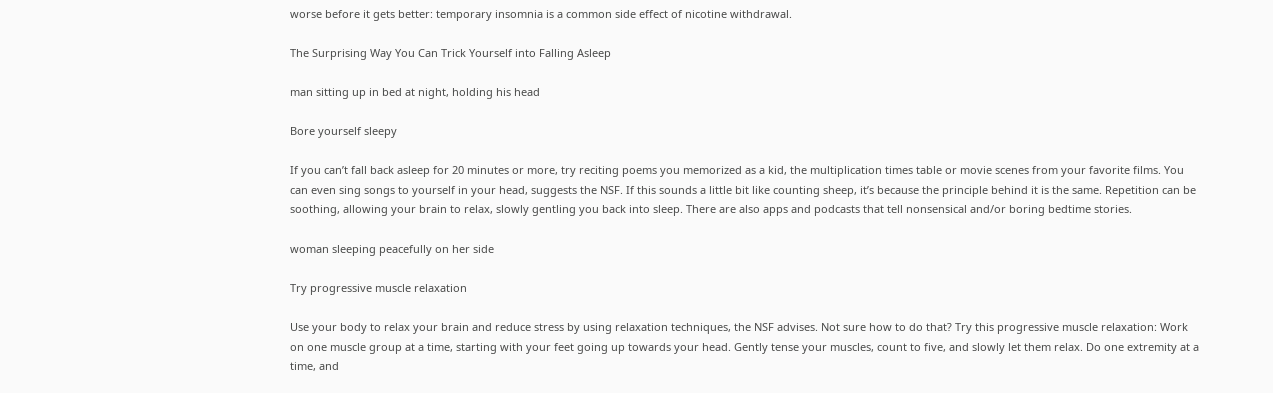worse before it gets better: temporary insomnia is a common side effect of nicotine withdrawal.

The Surprising Way You Can Trick Yourself into Falling Asleep

man sitting up in bed at night, holding his head

Bore yourself sleepy

If you can’t fall back asleep for 20 minutes or more, try reciting poems you memorized as a kid, the multiplication times table or movie scenes from your favorite films. You can even sing songs to yourself in your head, suggests the NSF. If this sounds a little bit like counting sheep, it’s because the principle behind it is the same. Repetition can be soothing, allowing your brain to relax, slowly gentling you back into sleep. There are also apps and podcasts that tell nonsensical and/or boring bedtime stories.

woman sleeping peacefully on her side

Try progressive muscle relaxation

Use your body to relax your brain and reduce stress by using relaxation techniques, the NSF advises. Not sure how to do that? Try this progressive muscle relaxation: Work on one muscle group at a time, starting with your feet going up towards your head. Gently tense your muscles, count to five, and slowly let them relax. Do one extremity at a time, and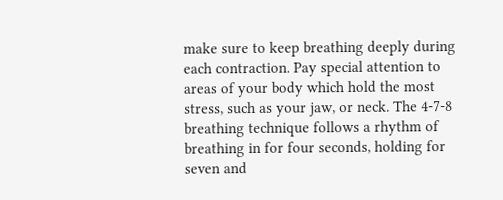make sure to keep breathing deeply during each contraction. Pay special attention to areas of your body which hold the most stress, such as your jaw, or neck. The 4-7-8 breathing technique follows a rhythm of breathing in for four seconds, holding for seven and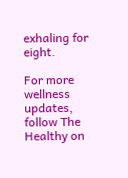exhaling for eight.

For more wellness updates, follow The Healthy on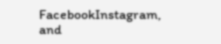FacebookInstagram, and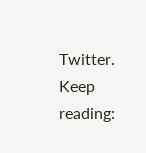Twitter. Keep reading: